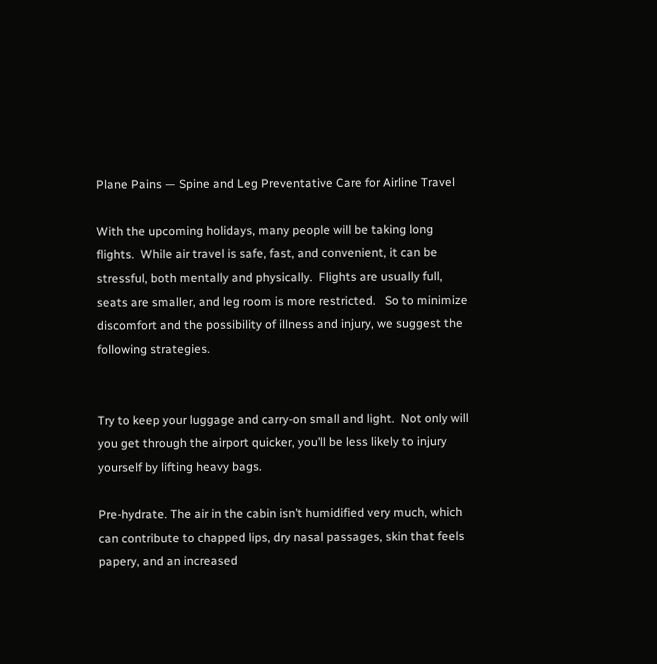Plane Pains — Spine and Leg Preventative Care for Airline Travel

With the upcoming holidays, many people will be taking long flights.  While air travel is safe, fast, and convenient, it can be stressful, both mentally and physically.  Flights are usually full, seats are smaller, and leg room is more restricted.   So to minimize discomfort and the possibility of illness and injury, we suggest the following strategies.


Try to keep your luggage and carry-on small and light.  Not only will you get through the airport quicker, you’ll be less likely to injury yourself by lifting heavy bags.

Pre-hydrate. The air in the cabin isn’t humidified very much, which can contribute to chapped lips, dry nasal passages, skin that feels papery, and an increased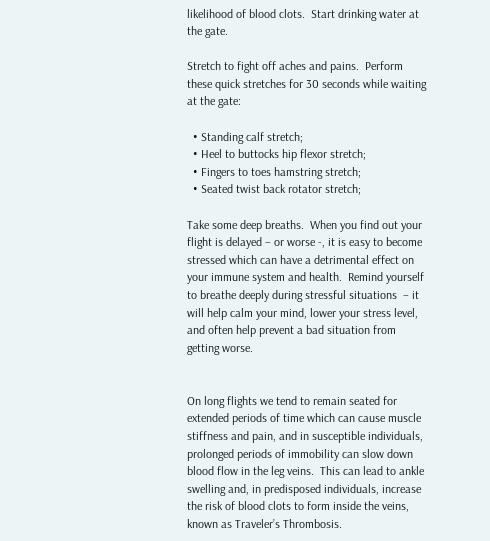likelihood of blood clots.  Start drinking water at the gate.

Stretch to fight off aches and pains.  Perform these quick stretches for 30 seconds while waiting at the gate:

  • Standing calf stretch;
  • Heel to buttocks hip flexor stretch;
  • Fingers to toes hamstring stretch;
  • Seated twist back rotator stretch;

Take some deep breaths.  When you find out your flight is delayed – or worse -, it is easy to become stressed which can have a detrimental effect on your immune system and health.  Remind yourself to breathe deeply during stressful situations  – it will help calm your mind, lower your stress level,  and often help prevent a bad situation from getting worse.


On long flights we tend to remain seated for extended periods of time which can cause muscle stiffness and pain, and in susceptible individuals, prolonged periods of immobility can slow down blood flow in the leg veins.  This can lead to ankle swelling and, in predisposed individuals, increase the risk of blood clots to form inside the veins, known as Traveler’s Thrombosis.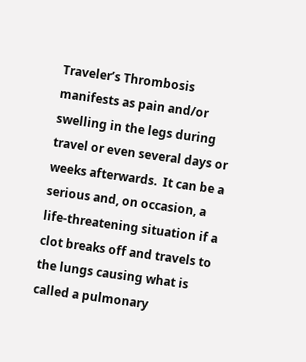Traveler’s Thrombosis manifests as pain and/or swelling in the legs during travel or even several days or weeks afterwards.  It can be a serious and, on occasion, a life-threatening situation if a clot breaks off and travels to the lungs causing what is called a pulmonary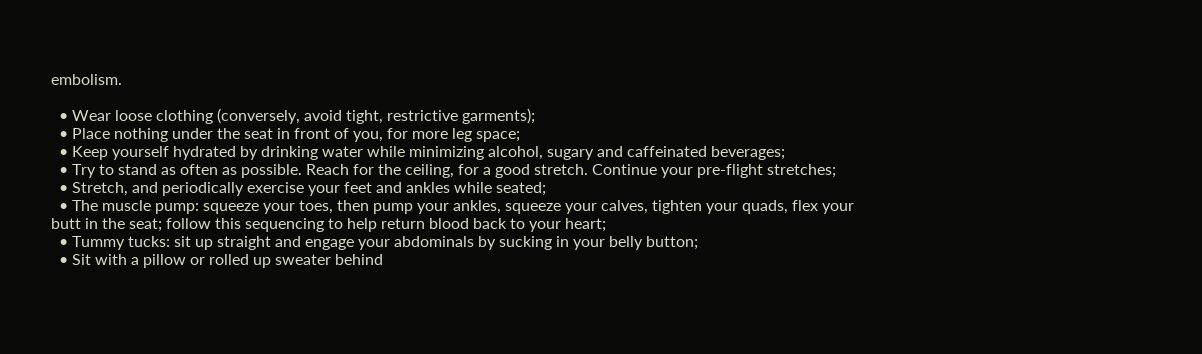embolism.

  • Wear loose clothing (conversely, avoid tight, restrictive garments);
  • Place nothing under the seat in front of you, for more leg space;
  • Keep yourself hydrated by drinking water while minimizing alcohol, sugary and caffeinated beverages;
  • Try to stand as often as possible. Reach for the ceiling, for a good stretch. Continue your pre-flight stretches;
  • Stretch, and periodically exercise your feet and ankles while seated;
  • The muscle pump: squeeze your toes, then pump your ankles, squeeze your calves, tighten your quads, flex your butt in the seat; follow this sequencing to help return blood back to your heart;
  • Tummy tucks: sit up straight and engage your abdominals by sucking in your belly button;
  • Sit with a pillow or rolled up sweater behind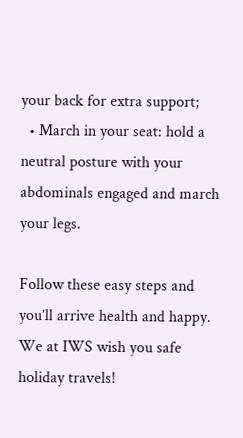your back for extra support;
  • March in your seat: hold a neutral posture with your abdominals engaged and march your legs.

Follow these easy steps and you’ll arrive health and happy. We at IWS wish you safe holiday travels!